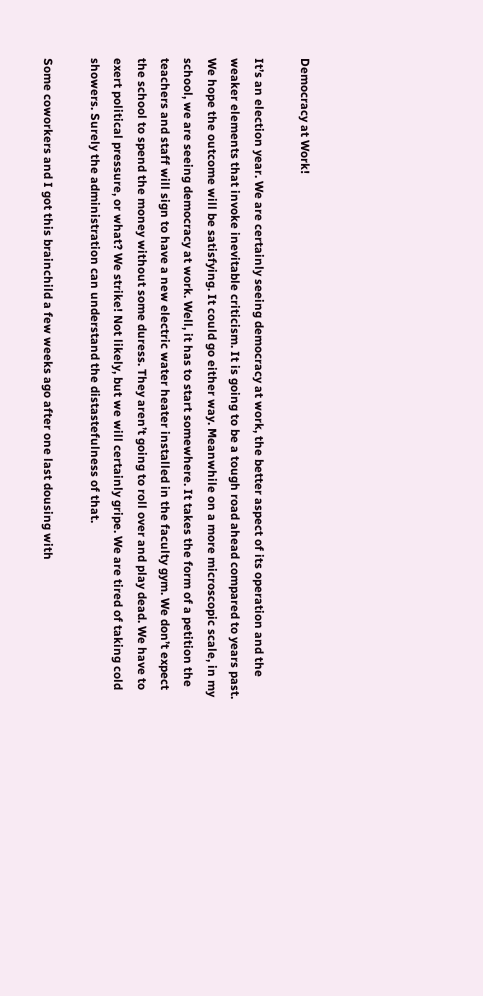Democracy at Work!

It’s an election year. We are certainly seeing democracy at work, the better aspect of its operation and the weaker elements that invoke inevitable criticism. It is going to be a tough road ahead compared to years past. We hope the outcome will be satisfying. It could go either way. Meanwhile on a more microscopic scale, in my school, we are seeing democracy at work. Well, it has to start somewhere. It takes the form of a petition the teachers and staff will sign to have a new electric water heater installed in the faculty gym. We don’t expect the school to spend the money without some duress. They aren’t going to roll over and play dead. We have to exert political pressure, or what? We strike! Not likely, but we will certainly gripe. We are tired of taking cold showers. Surely the administration can understand the distastefulness of that.

Some coworkers and I got this brainchild a few weeks ago after one last dousing with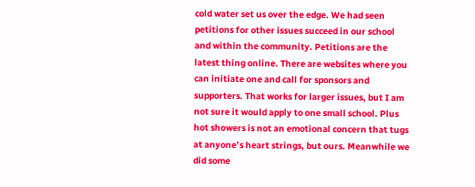cold water set us over the edge. We had seen petitions for other issues succeed in our school and within the community. Petitions are the latest thing online. There are websites where you can initiate one and call for sponsors and supporters. That works for larger issues, but I am not sure it would apply to one small school. Plus hot showers is not an emotional concern that tugs at anyone’s heart strings, but ours. Meanwhile we did some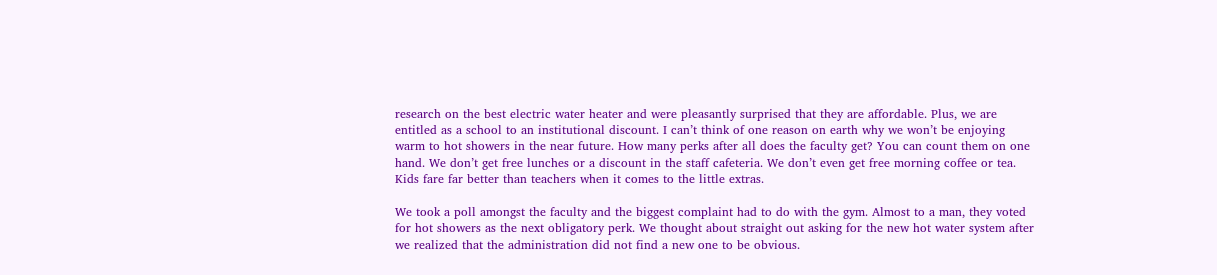research on the best electric water heater and were pleasantly surprised that they are affordable. Plus, we are entitled as a school to an institutional discount. I can’t think of one reason on earth why we won’t be enjoying warm to hot showers in the near future. How many perks after all does the faculty get? You can count them on one hand. We don’t get free lunches or a discount in the staff cafeteria. We don’t even get free morning coffee or tea. Kids fare far better than teachers when it comes to the little extras.

We took a poll amongst the faculty and the biggest complaint had to do with the gym. Almost to a man, they voted for hot showers as the next obligatory perk. We thought about straight out asking for the new hot water system after we realized that the administration did not find a new one to be obvious.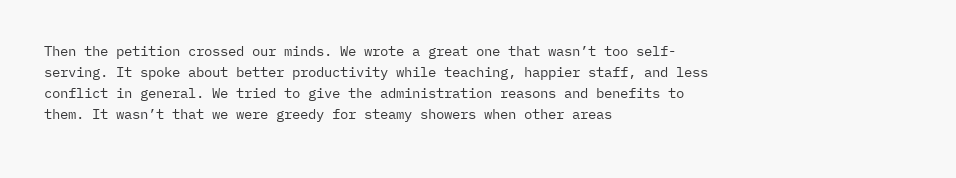Then the petition crossed our minds. We wrote a great one that wasn’t too self-serving. It spoke about better productivity while teaching, happier staff, and less conflict in general. We tried to give the administration reasons and benefits to them. It wasn’t that we were greedy for steamy showers when other areas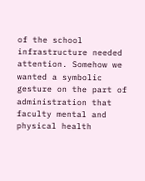of the school infrastructure needed attention. Somehow we wanted a symbolic gesture on the part of administration that faculty mental and physical health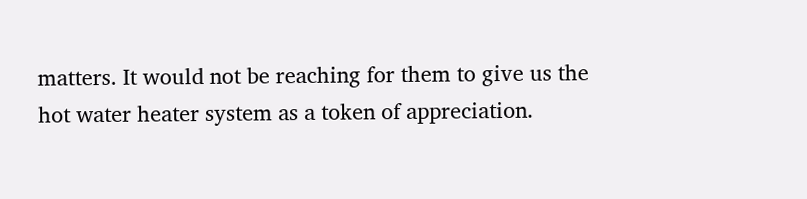matters. It would not be reaching for them to give us the hot water heater system as a token of appreciation.